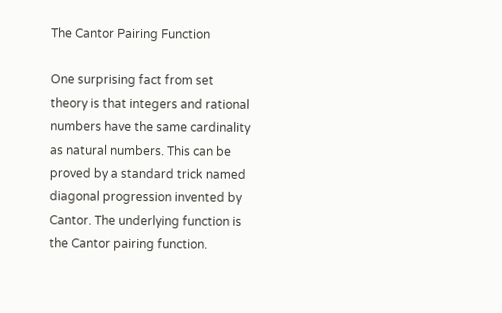The Cantor Pairing Function

One surprising fact from set theory is that integers and rational numbers have the same cardinality as natural numbers. This can be proved by a standard trick named diagonal progression invented by Cantor. The underlying function is the Cantor pairing function.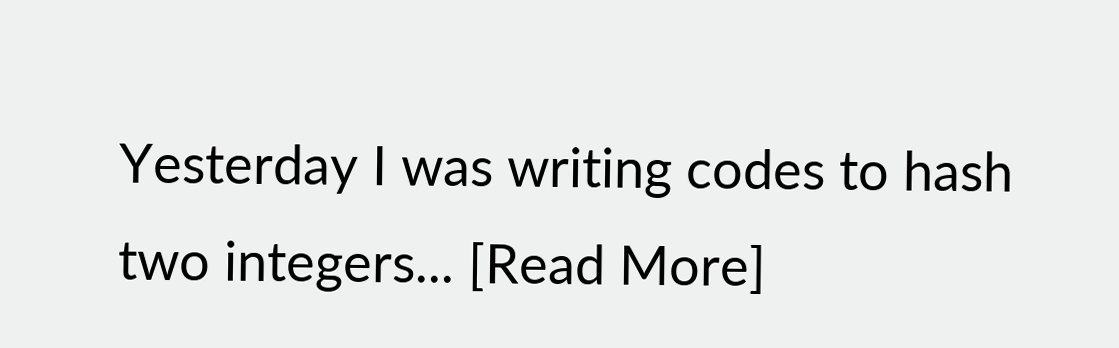Yesterday I was writing codes to hash two integers... [Read More]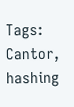Tags: Cantor, hashing